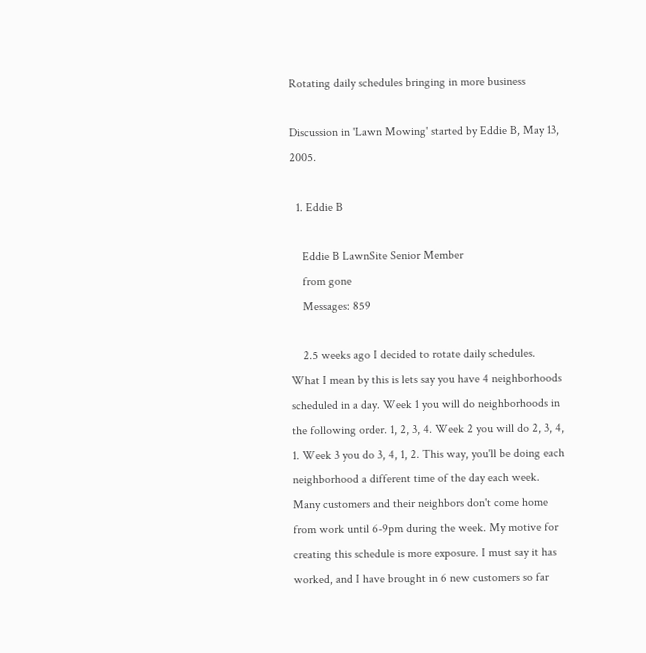Rotating daily schedules bringing in more business

Discussion in 'Lawn Mowing' started by Eddie B, May 13, 2005.

  1. Eddie B

    Eddie B LawnSite Senior Member
    from gone
    Messages: 859

    2.5 weeks ago I decided to rotate daily schedules. What I mean by this is lets say you have 4 neighborhoods scheduled in a day. Week 1 you will do neighborhoods in the following order. 1, 2, 3, 4. Week 2 you will do 2, 3, 4, 1. Week 3 you do 3, 4, 1, 2. This way, you'll be doing each neighborhood a different time of the day each week. Many customers and their neighbors don't come home from work until 6-9pm during the week. My motive for creating this schedule is more exposure. I must say it has worked, and I have brought in 6 new customers so far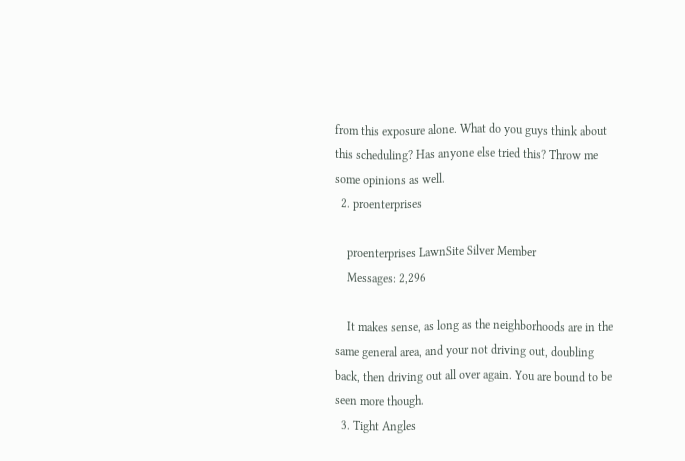from this exposure alone. What do you guys think about this scheduling? Has anyone else tried this? Throw me some opinions as well.
  2. proenterprises

    proenterprises LawnSite Silver Member
    Messages: 2,296

    It makes sense, as long as the neighborhoods are in the same general area, and your not driving out, doubling back, then driving out all over again. You are bound to be seen more though.
  3. Tight Angles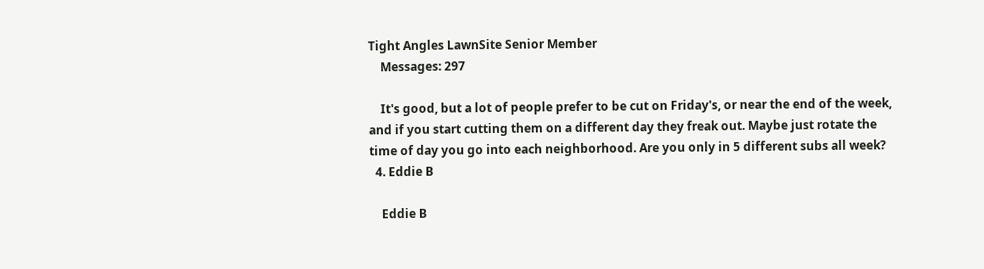Tight Angles LawnSite Senior Member
    Messages: 297

    It's good, but a lot of people prefer to be cut on Friday's, or near the end of the week, and if you start cutting them on a different day they freak out. Maybe just rotate the time of day you go into each neighborhood. Are you only in 5 different subs all week?
  4. Eddie B

    Eddie B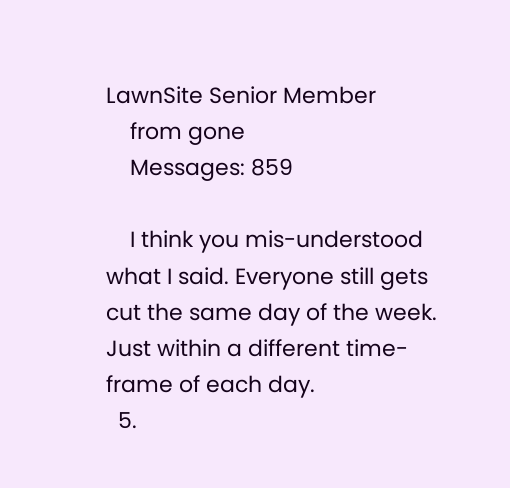LawnSite Senior Member
    from gone
    Messages: 859

    I think you mis-understood what I said. Everyone still gets cut the same day of the week. Just within a different time-frame of each day.
  5.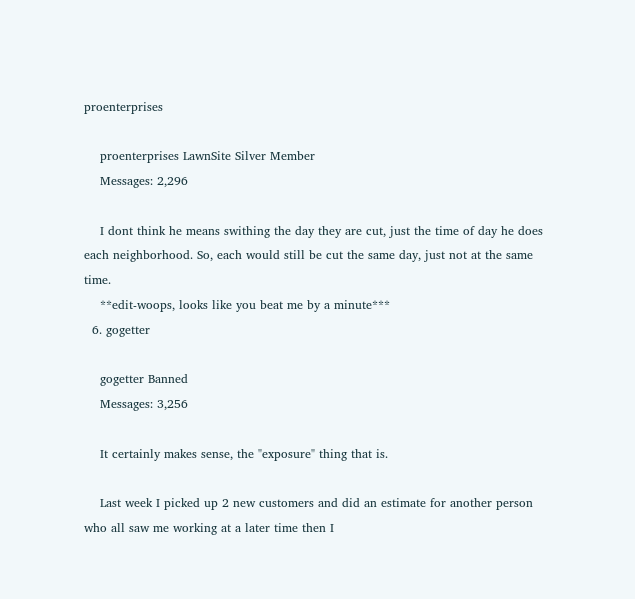proenterprises

    proenterprises LawnSite Silver Member
    Messages: 2,296

    I dont think he means swithing the day they are cut, just the time of day he does each neighborhood. So, each would still be cut the same day, just not at the same time.
    **edit-woops, looks like you beat me by a minute***
  6. gogetter

    gogetter Banned
    Messages: 3,256

    It certainly makes sense, the "exposure" thing that is.

    Last week I picked up 2 new customers and did an estimate for another person who all saw me working at a later time then I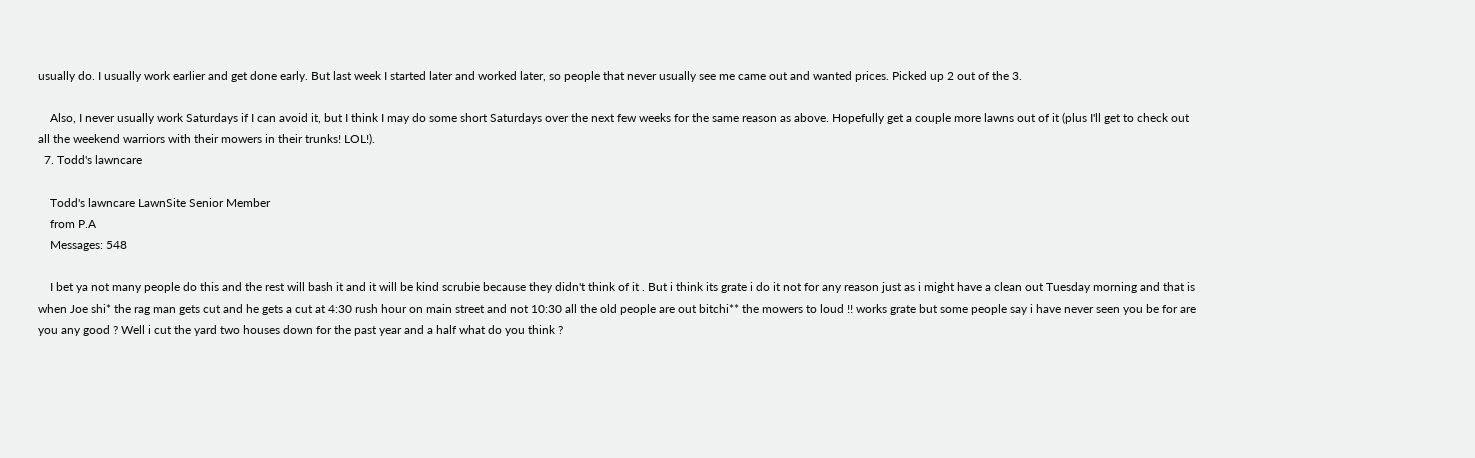usually do. I usually work earlier and get done early. But last week I started later and worked later, so people that never usually see me came out and wanted prices. Picked up 2 out of the 3.

    Also, I never usually work Saturdays if I can avoid it, but I think I may do some short Saturdays over the next few weeks for the same reason as above. Hopefully get a couple more lawns out of it (plus I'll get to check out all the weekend warriors with their mowers in their trunks! LOL!).
  7. Todd's lawncare

    Todd's lawncare LawnSite Senior Member
    from P.A
    Messages: 548

    I bet ya not many people do this and the rest will bash it and it will be kind scrubie because they didn't think of it . But i think its grate i do it not for any reason just as i might have a clean out Tuesday morning and that is when Joe shi* the rag man gets cut and he gets a cut at 4:30 rush hour on main street and not 10:30 all the old people are out bitchi** the mowers to loud !! works grate but some people say i have never seen you be for are you any good ? Well i cut the yard two houses down for the past year and a half what do you think ?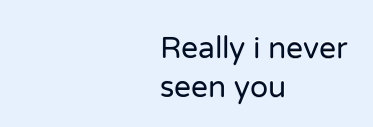Really i never seen you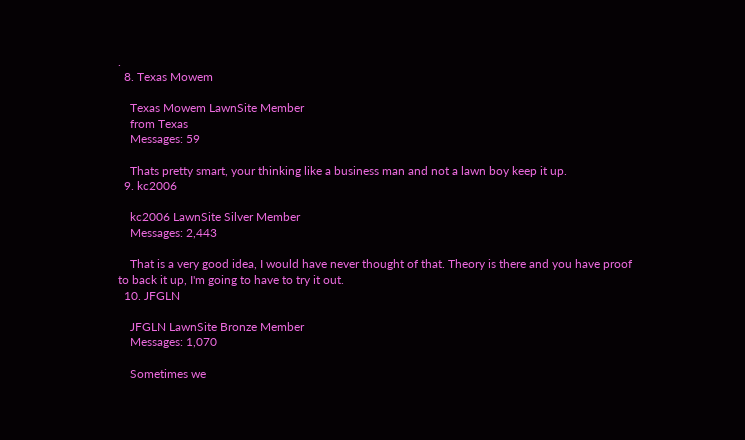.
  8. Texas Mowem

    Texas Mowem LawnSite Member
    from Texas
    Messages: 59

    Thats pretty smart, your thinking like a business man and not a lawn boy keep it up.
  9. kc2006

    kc2006 LawnSite Silver Member
    Messages: 2,443

    That is a very good idea, I would have never thought of that. Theory is there and you have proof to back it up, I'm going to have to try it out.
  10. JFGLN

    JFGLN LawnSite Bronze Member
    Messages: 1,070

    Sometimes we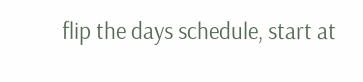flip the days schedule, start at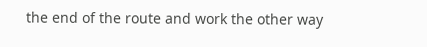the end of the route and work the other way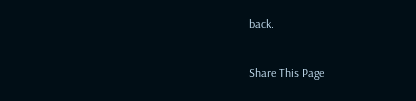back.

Share This Page